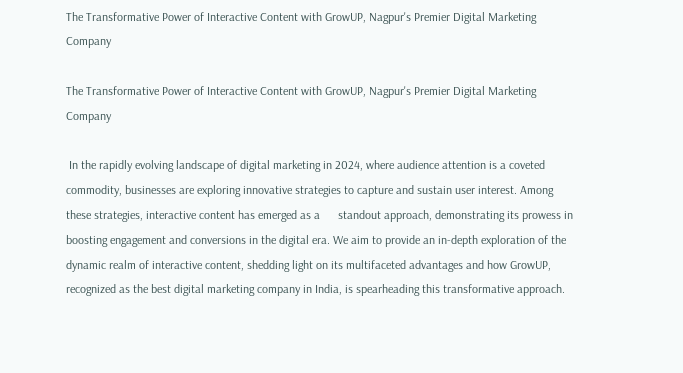The Transformative Power of Interactive Content with GrowUP, Nagpur's Premier Digital Marketing Company

The Transformative Power of Interactive Content with GrowUP, Nagpur's Premier Digital Marketing Company

 In the rapidly evolving landscape of digital marketing in 2024, where audience attention is a coveted commodity, businesses are exploring innovative strategies to capture and sustain user interest. Among these strategies, interactive content has emerged as a      standout approach, demonstrating its prowess in boosting engagement and conversions in the digital era. We aim to provide an in-depth exploration of the dynamic realm of interactive content, shedding light on its multifaceted advantages and how GrowUP, recognized as the best digital marketing company in India, is spearheading this transformative approach.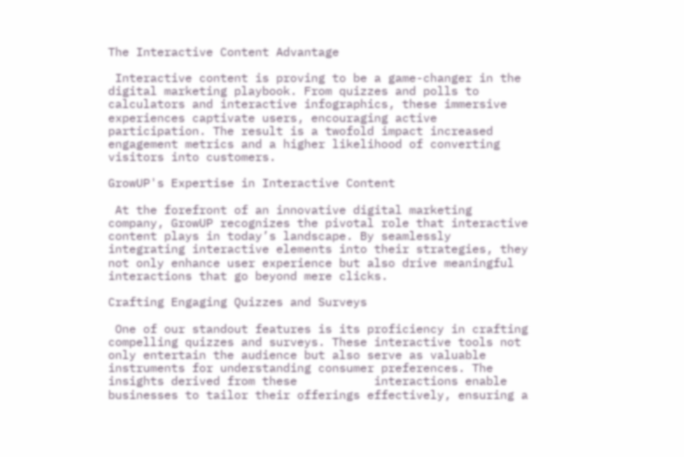The Interactive Content Advantage

 Interactive content is proving to be a game-changer in the digital marketing playbook. From quizzes and polls to calculators and interactive infographics, these immersive experiences captivate users, encouraging active participation. The result is a twofold impact increased engagement metrics and a higher likelihood of converting visitors into customers.

GrowUP's Expertise in Interactive Content

 At the forefront of an innovative digital marketing company, GrowUP recognizes the pivotal role that interactive content plays in today’s landscape. By seamlessly integrating interactive elements into their strategies, they not only enhance user experience but also drive meaningful interactions that go beyond mere clicks.

Crafting Engaging Quizzes and Surveys

 One of our standout features is its proficiency in crafting compelling quizzes and surveys. These interactive tools not only entertain the audience but also serve as valuable instruments for understanding consumer preferences. The insights derived from these           interactions enable businesses to tailor their offerings effectively, ensuring a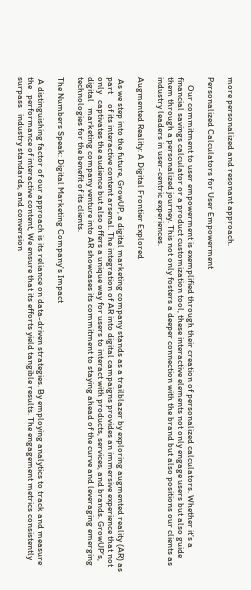more personalized and resonant approach.

Personalized Calculators for User Empowerment

    Our commitment to user empowerment is exemplified through their creation of personalized calculators. Whether it’s a financial savings calculator or a product customization tool, these interactive elements not only engage users but also guide them through a personalized journey. This not only fosters a deeper connection with the brand but also positions our clients as industry leaders in user-centric experiences.

Augmented Reality: A Digital Frontier Explored

 As we step into the future, GrowUP, a digital marketing company stands as a trailblazer by exploring augmented reality (AR) as part     of its interactive content arsenal. The integration of AR into digital campaigns provides an immersive experience that not only   captivates the audience but also offers a unique way for users to interact with products, services, and brands. GrowUP’s, digital   marketing company venture into AR showcases its commitment to staying ahead of the curve and leveraging emerging technologies for the benefit of its clients.

The Numbers Speak: Digital Marketing Company's Impact

 A distinguishing factor of our approach is its reliance on data-driven strategies. By employing analytics to track and measure the   performance of interactive content, We ensure that its efforts yield tangible results. The engagement metrics consistently surpass   industry standards, and conversion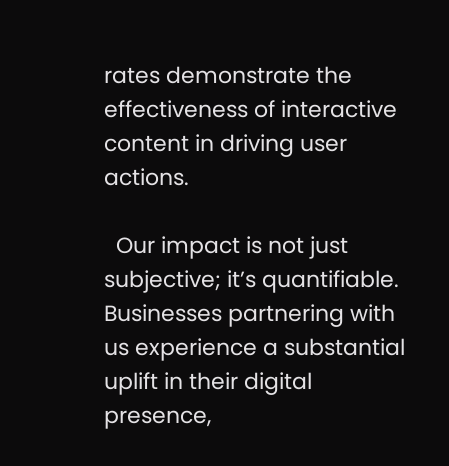rates demonstrate the effectiveness of interactive content in driving user actions.

  Our impact is not just subjective; it’s quantifiable. Businesses partnering with us experience a substantial uplift in their digital          presence,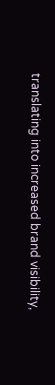translating into increased brand visibility,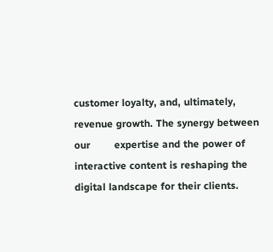customer loyalty, and, ultimately, revenue growth. The synergy between our        expertise and the power of interactive content is reshaping the digital landscape for their clients.